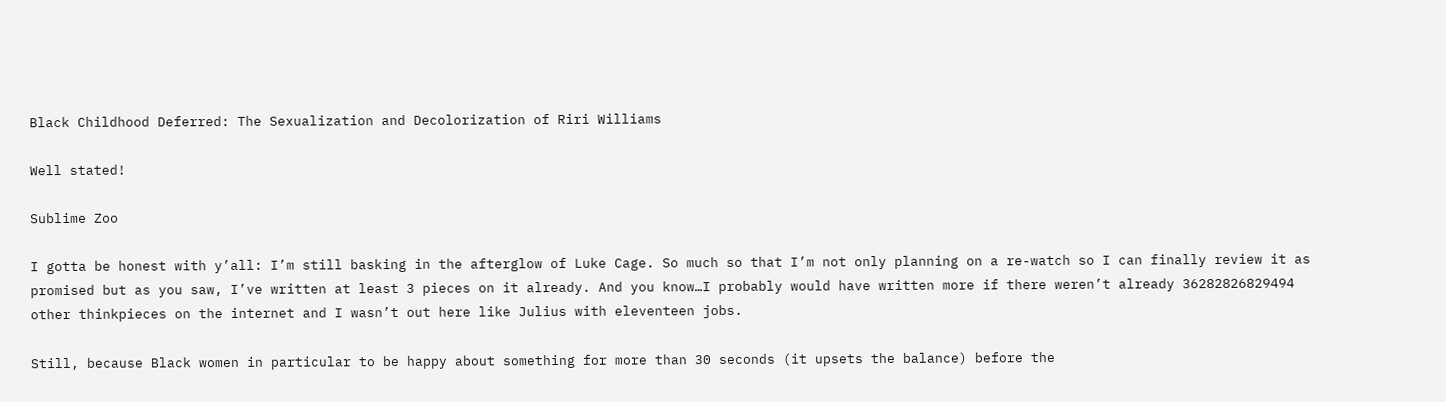Black Childhood Deferred: The Sexualization and Decolorization of Riri Williams

Well stated!

Sublime Zoo

I gotta be honest with y’all: I’m still basking in the afterglow of Luke Cage. So much so that I’m not only planning on a re-watch so I can finally review it as promised but as you saw, I’ve written at least 3 pieces on it already. And you know…I probably would have written more if there weren’t already 36282826829494 other thinkpieces on the internet and I wasn’t out here like Julius with eleventeen jobs.

Still, because Black women in particular to be happy about something for more than 30 seconds (it upsets the balance) before the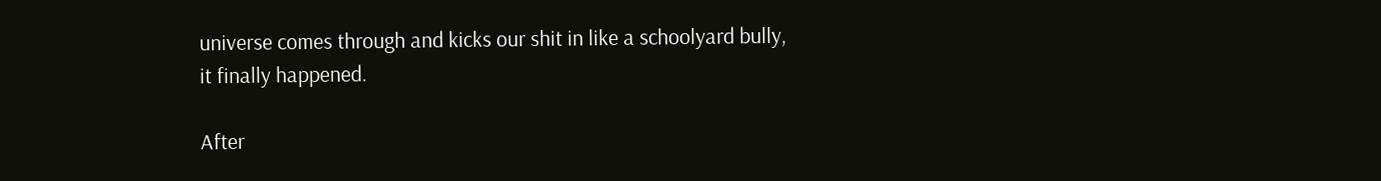universe comes through and kicks our shit in like a schoolyard bully, it finally happened.

After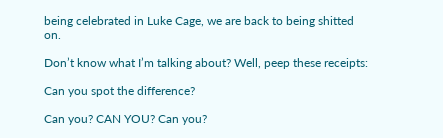being celebrated in Luke Cage, we are back to being shitted on.

Don’t know what I’m talking about? Well, peep these receipts:

Can you spot the difference?

Can you? CAN YOU? Can you?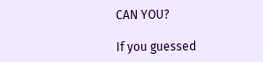CAN YOU?

If you guessed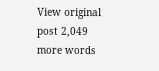View original post 2,049 more words